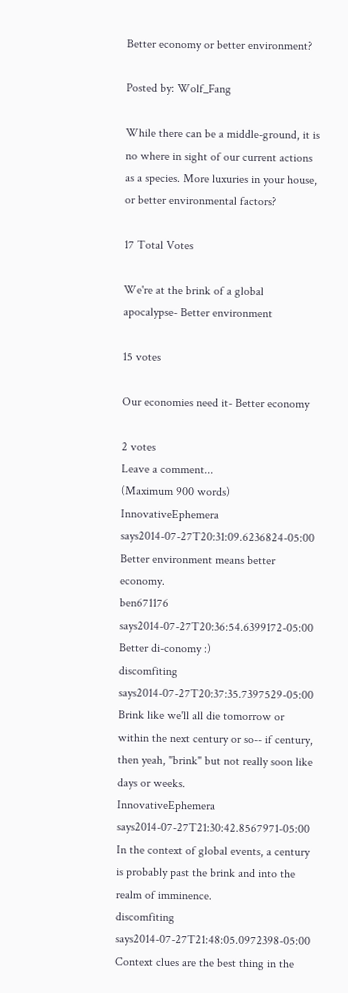Better economy or better environment?

Posted by: Wolf_Fang

While there can be a middle-ground, it is no where in sight of our current actions as a species. More luxuries in your house, or better environmental factors?

17 Total Votes

We're at the brink of a global apocalypse- Better environment

15 votes

Our economies need it- Better economy

2 votes
Leave a comment...
(Maximum 900 words)
InnovativeEphemera says2014-07-27T20:31:09.6236824-05:00
Better environment means better economy.
ben671176 says2014-07-27T20:36:54.6399172-05:00
Better di-conomy :)
discomfiting says2014-07-27T20:37:35.7397529-05:00
Brink like we'll all die tomorrow or within the next century or so-- if century, then yeah, "brink" but not really soon like days or weeks.
InnovativeEphemera says2014-07-27T21:30:42.8567971-05:00
In the context of global events, a century is probably past the brink and into the realm of imminence.
discomfiting says2014-07-27T21:48:05.0972398-05:00
Context clues are the best thing in the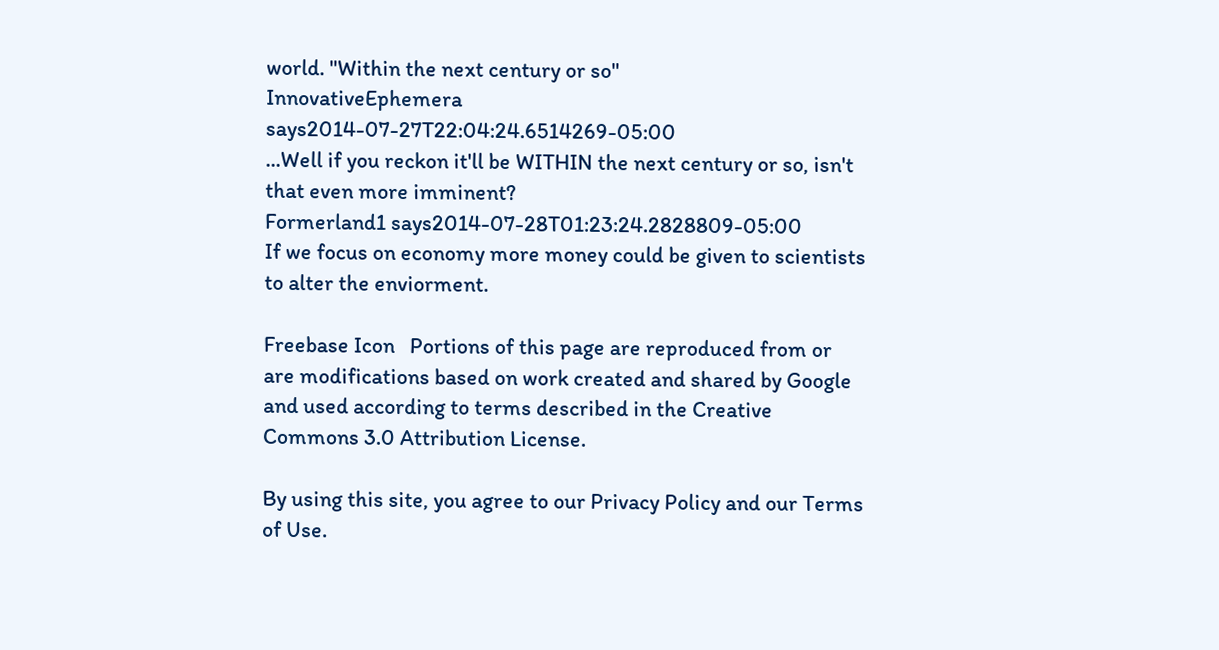world. "Within the next century or so"
InnovativeEphemera says2014-07-27T22:04:24.6514269-05:00
...Well if you reckon it'll be WITHIN the next century or so, isn't that even more imminent?
Formerland1 says2014-07-28T01:23:24.2828809-05:00
If we focus on economy more money could be given to scientists to alter the enviorment.

Freebase Icon   Portions of this page are reproduced from or are modifications based on work created and shared by Google and used according to terms described in the Creative Commons 3.0 Attribution License.

By using this site, you agree to our Privacy Policy and our Terms of Use.